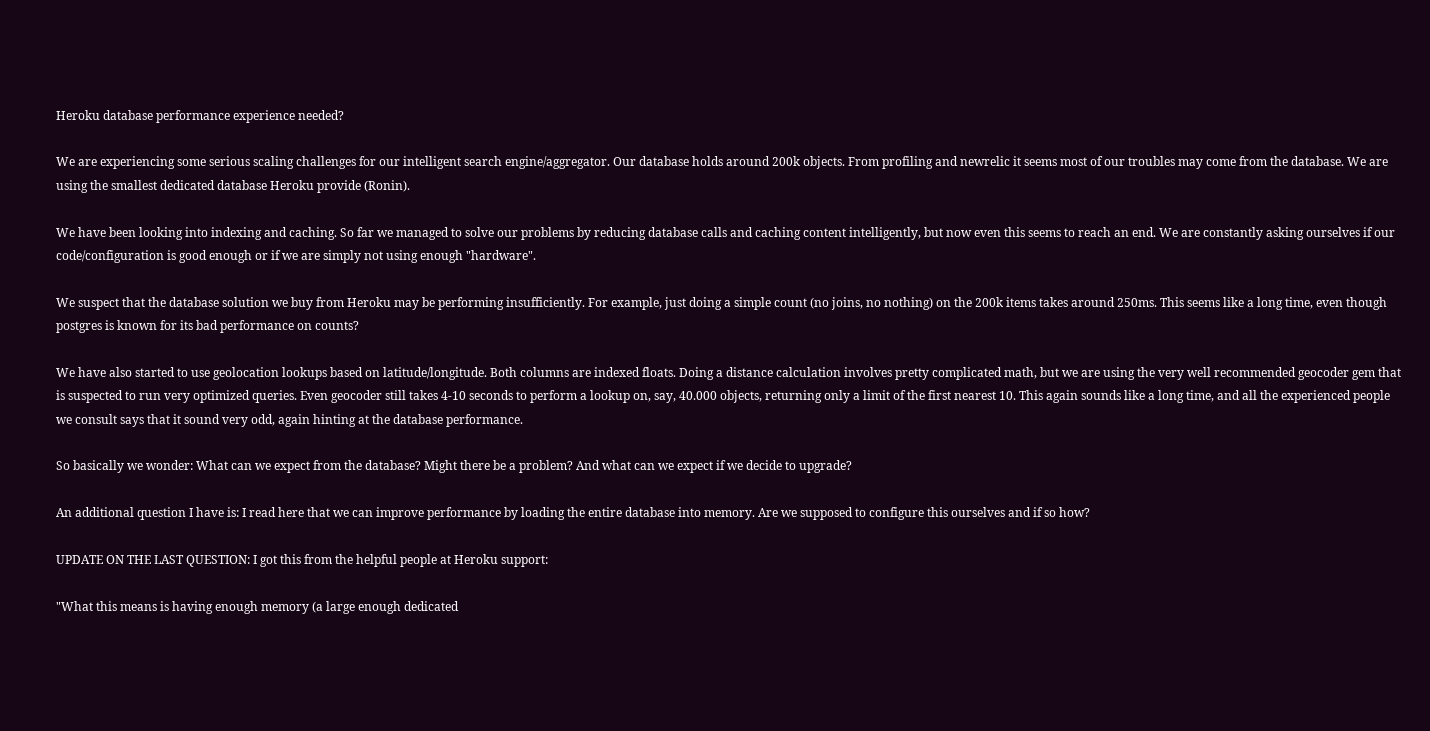Heroku database performance experience needed?

We are experiencing some serious scaling challenges for our intelligent search engine/aggregator. Our database holds around 200k objects. From profiling and newrelic it seems most of our troubles may come from the database. We are using the smallest dedicated database Heroku provide (Ronin).

We have been looking into indexing and caching. So far we managed to solve our problems by reducing database calls and caching content intelligently, but now even this seems to reach an end. We are constantly asking ourselves if our code/configuration is good enough or if we are simply not using enough "hardware".

We suspect that the database solution we buy from Heroku may be performing insufficiently. For example, just doing a simple count (no joins, no nothing) on the 200k items takes around 250ms. This seems like a long time, even though postgres is known for its bad performance on counts?

We have also started to use geolocation lookups based on latitude/longitude. Both columns are indexed floats. Doing a distance calculation involves pretty complicated math, but we are using the very well recommended geocoder gem that is suspected to run very optimized queries. Even geocoder still takes 4-10 seconds to perform a lookup on, say, 40.000 objects, returning only a limit of the first nearest 10. This again sounds like a long time, and all the experienced people we consult says that it sound very odd, again hinting at the database performance.

So basically we wonder: What can we expect from the database? Might there be a problem? And what can we expect if we decide to upgrade?

An additional question I have is: I read here that we can improve performance by loading the entire database into memory. Are we supposed to configure this ourselves and if so how?

UPDATE ON THE LAST QUESTION: I got this from the helpful people at Heroku support:

"What this means is having enough memory (a large enough dedicated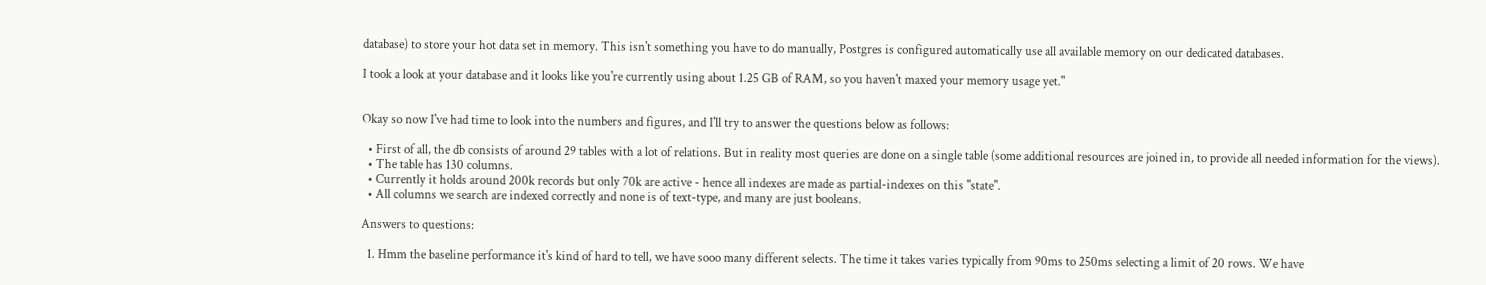database) to store your hot data set in memory. This isn't something you have to do manually, Postgres is configured automatically use all available memory on our dedicated databases.

I took a look at your database and it looks like you're currently using about 1.25 GB of RAM, so you haven't maxed your memory usage yet."


Okay so now I've had time to look into the numbers and figures, and I'll try to answer the questions below as follows:

  • First of all, the db consists of around 29 tables with a lot of relations. But in reality most queries are done on a single table (some additional resources are joined in, to provide all needed information for the views).
  • The table has 130 columns.
  • Currently it holds around 200k records but only 70k are active - hence all indexes are made as partial-indexes on this "state".
  • All columns we search are indexed correctly and none is of text-type, and many are just booleans.

Answers to questions:

  1. Hmm the baseline performance it's kind of hard to tell, we have sooo many different selects. The time it takes varies typically from 90ms to 250ms selecting a limit of 20 rows. We have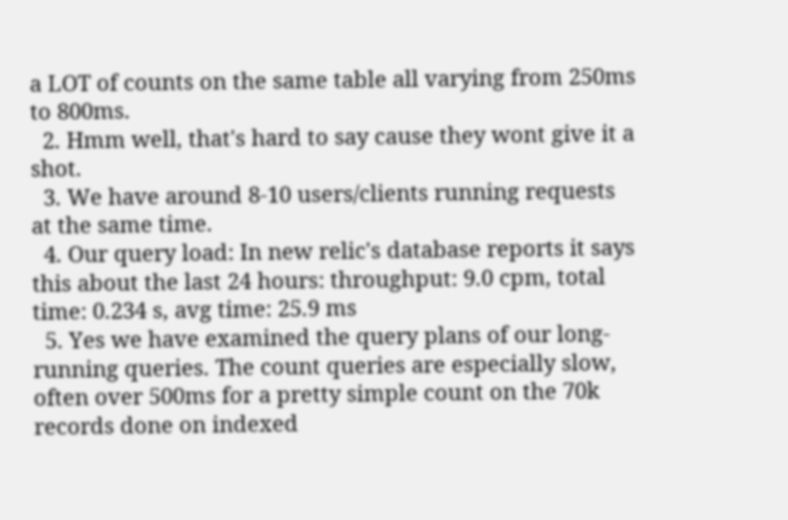a LOT of counts on the same table all varying from 250ms to 800ms.
  2. Hmm well, that's hard to say cause they wont give it a shot.
  3. We have around 8-10 users/clients running requests at the same time.
  4. Our query load: In new relic's database reports it says this about the last 24 hours: throughput: 9.0 cpm, total time: 0.234 s, avg time: 25.9 ms
  5. Yes we have examined the query plans of our long-running queries. The count queries are especially slow, often over 500ms for a pretty simple count on the 70k records done on indexed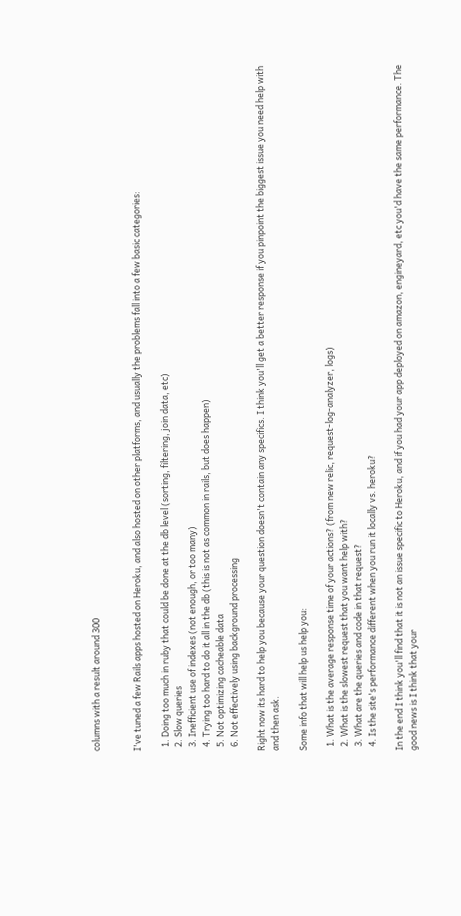columns with a result around 300


I've tuned a few Rails apps hosted on Heroku, and also hosted on other platforms, and usually the problems fall into a few basic categories:

  1. Doing too much in ruby that could be done at the db level (sorting, filtering, join data, etc)
  2. Slow queries
  3. Inefficient use of indexes (not enough, or too many)
  4. Trying too hard to do it all in the db (this is not as common in rails, but does happen)
  5. Not optimizing cacheable data
  6. Not effectively using background processing

Right now its hard to help you because your question doesn't contain any specifics. I think you'll get a better response if you pinpoint the biggest issue you need help with and then ask.

Some info that will help us help you:

  1. What is the average response time of your actions? (from new relic, request-log-analyzer, logs)
  2. What is the slowest request that you want help with?
  3. What are the queries and code in that request?
  4. Is the site's performance different when you run it locally vs. heroku?

In the end I think you'll find that it is not an issue specific to Heroku, and if you had your app deployed on amazon, engineyard, etc you'd have the same performance. The good news is I think that your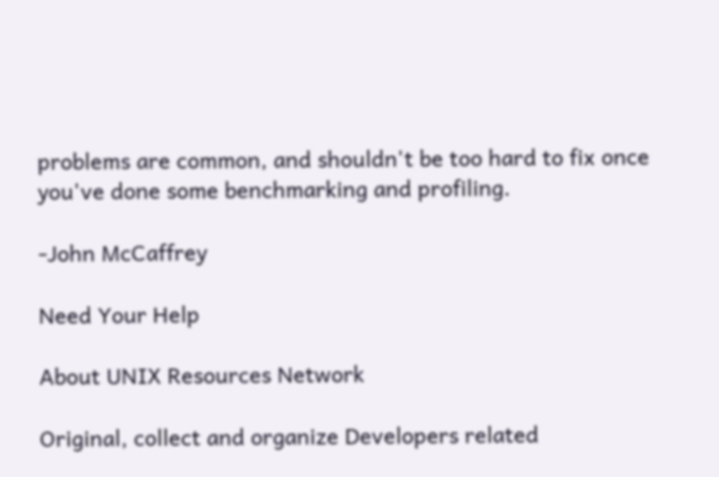problems are common, and shouldn't be too hard to fix once you've done some benchmarking and profiling.

-John McCaffrey

Need Your Help

About UNIX Resources Network

Original, collect and organize Developers related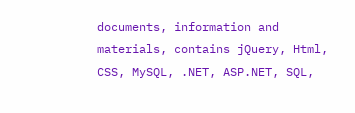documents, information and materials, contains jQuery, Html, CSS, MySQL, .NET, ASP.NET, SQL,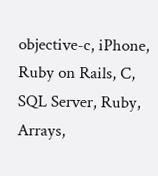objective-c, iPhone, Ruby on Rails, C, SQL Server, Ruby, Arrays,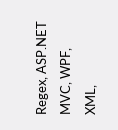Regex, ASP.NET MVC, WPF, XML,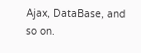Ajax, DataBase, and so on.